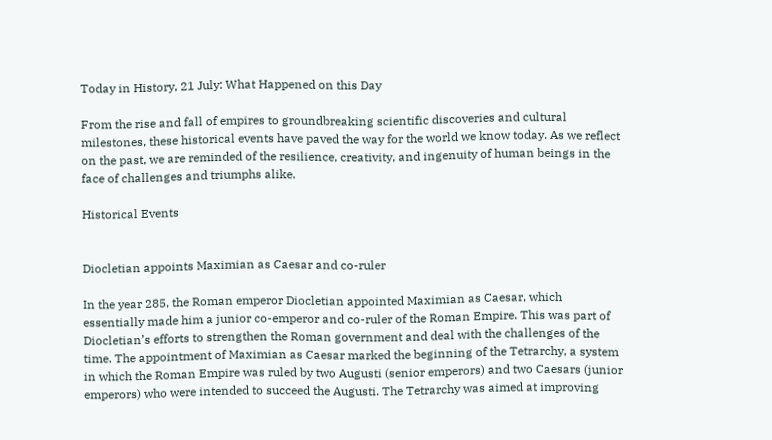Today in History, 21 July: What Happened on this Day

From the rise and fall of empires to groundbreaking scientific discoveries and cultural milestones, these historical events have paved the way for the world we know today. As we reflect on the past, we are reminded of the resilience, creativity, and ingenuity of human beings in the face of challenges and triumphs alike.

Historical Events


Diocletian appoints Maximian as Caesar and co-ruler

In the year 285, the Roman emperor Diocletian appointed Maximian as Caesar, which essentially made him a junior co-emperor and co-ruler of the Roman Empire. This was part of Diocletian’s efforts to strengthen the Roman government and deal with the challenges of the time. The appointment of Maximian as Caesar marked the beginning of the Tetrarchy, a system in which the Roman Empire was ruled by two Augusti (senior emperors) and two Caesars (junior emperors) who were intended to succeed the Augusti. The Tetrarchy was aimed at improving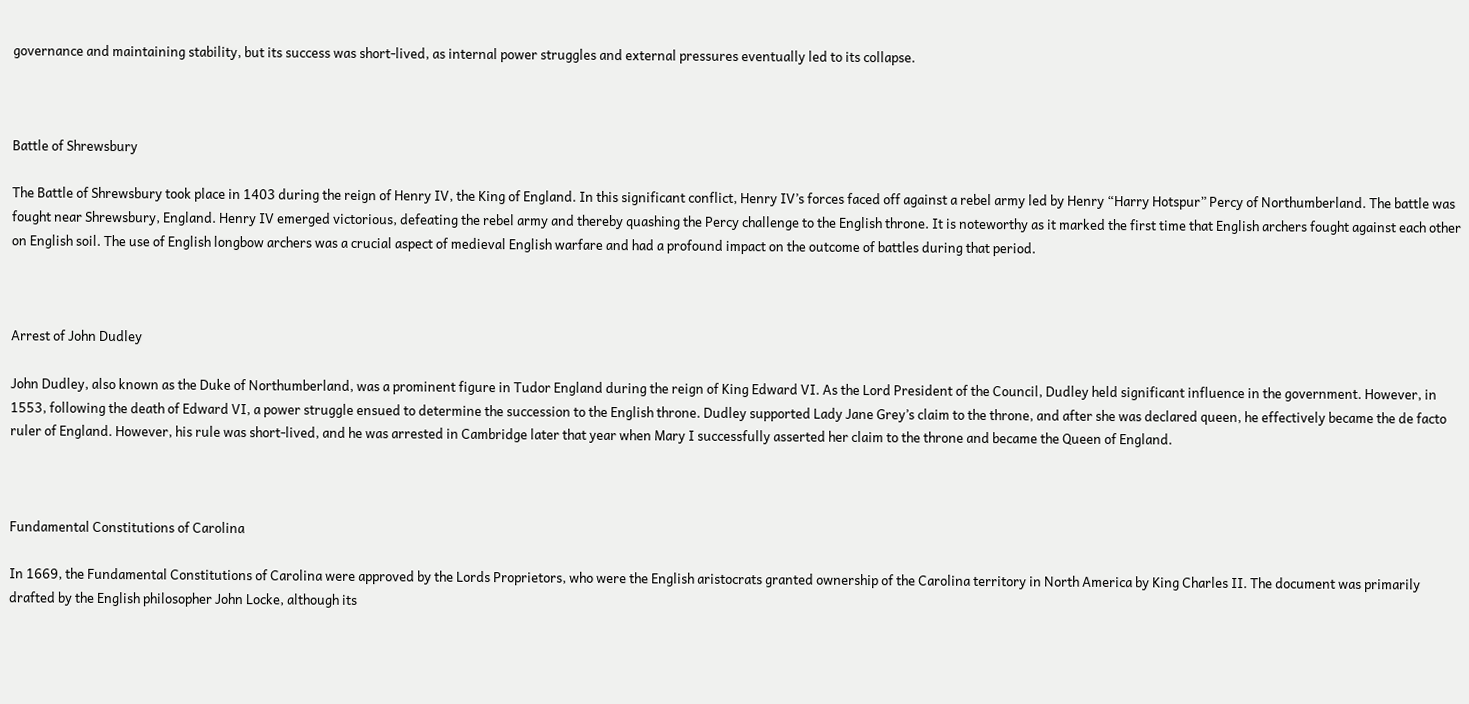governance and maintaining stability, but its success was short-lived, as internal power struggles and external pressures eventually led to its collapse.



Battle of Shrewsbury

The Battle of Shrewsbury took place in 1403 during the reign of Henry IV, the King of England. In this significant conflict, Henry IV’s forces faced off against a rebel army led by Henry “Harry Hotspur” Percy of Northumberland. The battle was fought near Shrewsbury, England. Henry IV emerged victorious, defeating the rebel army and thereby quashing the Percy challenge to the English throne. It is noteworthy as it marked the first time that English archers fought against each other on English soil. The use of English longbow archers was a crucial aspect of medieval English warfare and had a profound impact on the outcome of battles during that period.



Arrest of John Dudley

John Dudley, also known as the Duke of Northumberland, was a prominent figure in Tudor England during the reign of King Edward VI. As the Lord President of the Council, Dudley held significant influence in the government. However, in 1553, following the death of Edward VI, a power struggle ensued to determine the succession to the English throne. Dudley supported Lady Jane Grey’s claim to the throne, and after she was declared queen, he effectively became the de facto ruler of England. However, his rule was short-lived, and he was arrested in Cambridge later that year when Mary I successfully asserted her claim to the throne and became the Queen of England.



Fundamental Constitutions of Carolina

In 1669, the Fundamental Constitutions of Carolina were approved by the Lords Proprietors, who were the English aristocrats granted ownership of the Carolina territory in North America by King Charles II. The document was primarily drafted by the English philosopher John Locke, although its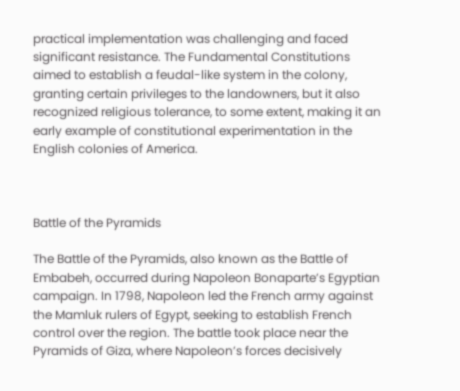practical implementation was challenging and faced significant resistance. The Fundamental Constitutions aimed to establish a feudal-like system in the colony, granting certain privileges to the landowners, but it also recognized religious tolerance, to some extent, making it an early example of constitutional experimentation in the English colonies of America.



Battle of the Pyramids

The Battle of the Pyramids, also known as the Battle of Embabeh, occurred during Napoleon Bonaparte’s Egyptian campaign. In 1798, Napoleon led the French army against the Mamluk rulers of Egypt, seeking to establish French control over the region. The battle took place near the Pyramids of Giza, where Napoleon’s forces decisively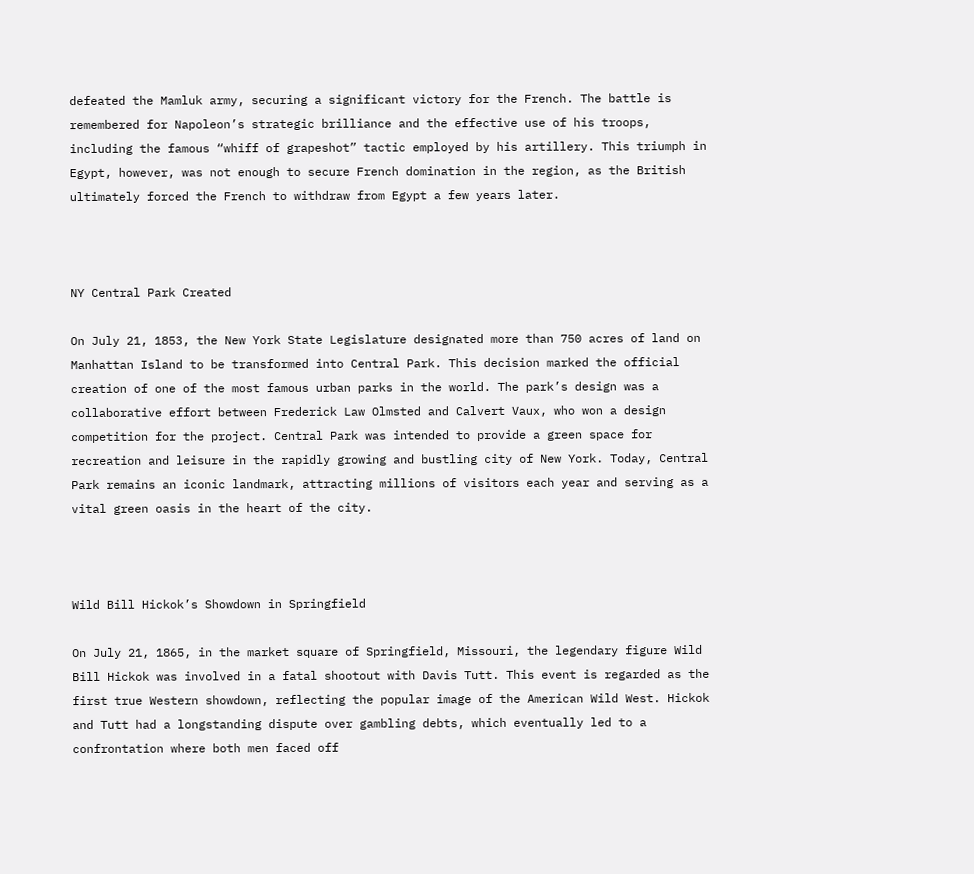defeated the Mamluk army, securing a significant victory for the French. The battle is remembered for Napoleon’s strategic brilliance and the effective use of his troops, including the famous “whiff of grapeshot” tactic employed by his artillery. This triumph in Egypt, however, was not enough to secure French domination in the region, as the British ultimately forced the French to withdraw from Egypt a few years later.



NY Central Park Created

On July 21, 1853, the New York State Legislature designated more than 750 acres of land on Manhattan Island to be transformed into Central Park. This decision marked the official creation of one of the most famous urban parks in the world. The park’s design was a collaborative effort between Frederick Law Olmsted and Calvert Vaux, who won a design competition for the project. Central Park was intended to provide a green space for recreation and leisure in the rapidly growing and bustling city of New York. Today, Central Park remains an iconic landmark, attracting millions of visitors each year and serving as a vital green oasis in the heart of the city.



Wild Bill Hickok’s Showdown in Springfield

On July 21, 1865, in the market square of Springfield, Missouri, the legendary figure Wild Bill Hickok was involved in a fatal shootout with Davis Tutt. This event is regarded as the first true Western showdown, reflecting the popular image of the American Wild West. Hickok and Tutt had a longstanding dispute over gambling debts, which eventually led to a confrontation where both men faced off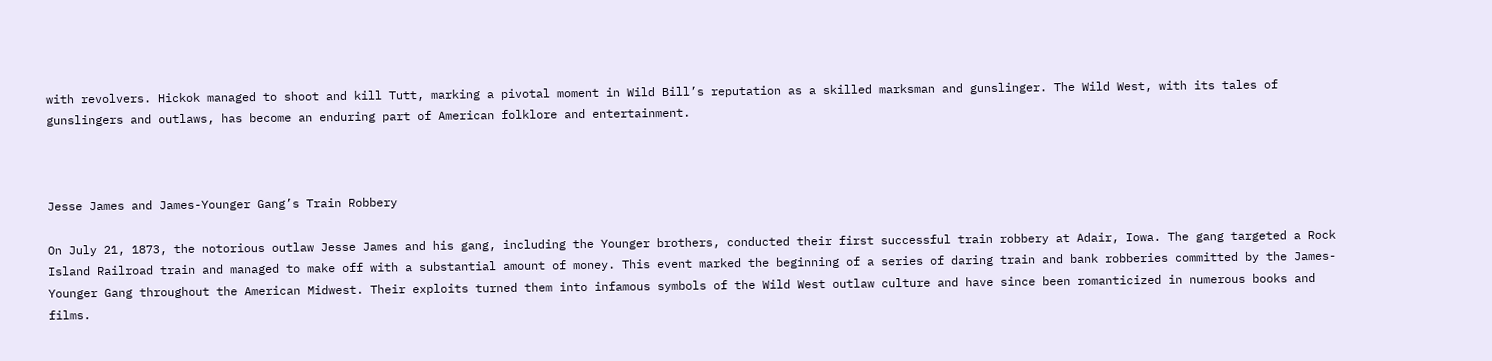with revolvers. Hickok managed to shoot and kill Tutt, marking a pivotal moment in Wild Bill’s reputation as a skilled marksman and gunslinger. The Wild West, with its tales of gunslingers and outlaws, has become an enduring part of American folklore and entertainment.



Jesse James and James-Younger Gang’s Train Robbery

On July 21, 1873, the notorious outlaw Jesse James and his gang, including the Younger brothers, conducted their first successful train robbery at Adair, Iowa. The gang targeted a Rock Island Railroad train and managed to make off with a substantial amount of money. This event marked the beginning of a series of daring train and bank robberies committed by the James-Younger Gang throughout the American Midwest. Their exploits turned them into infamous symbols of the Wild West outlaw culture and have since been romanticized in numerous books and films.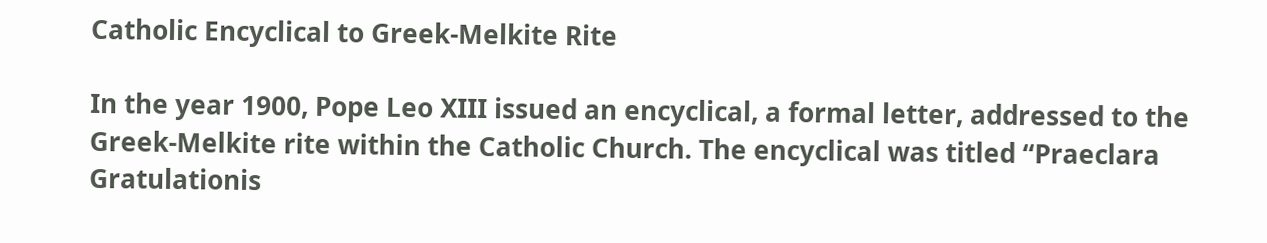Catholic Encyclical to Greek-Melkite Rite

In the year 1900, Pope Leo XIII issued an encyclical, a formal letter, addressed to the Greek-Melkite rite within the Catholic Church. The encyclical was titled “Praeclara Gratulationis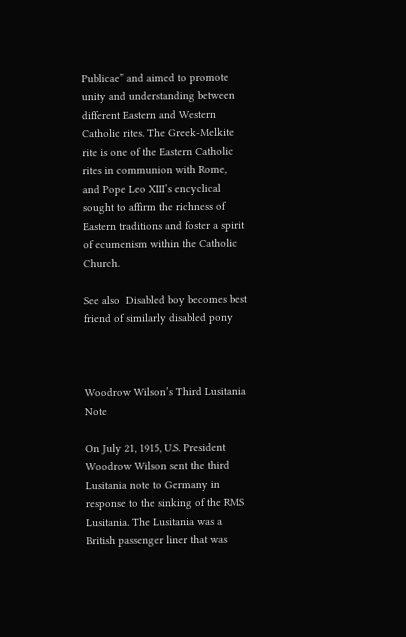Publicae” and aimed to promote unity and understanding between different Eastern and Western Catholic rites. The Greek-Melkite rite is one of the Eastern Catholic rites in communion with Rome, and Pope Leo XIII’s encyclical sought to affirm the richness of Eastern traditions and foster a spirit of ecumenism within the Catholic Church.

See also  Disabled boy becomes best friend of similarly disabled pony



Woodrow Wilson’s Third Lusitania Note

On July 21, 1915, U.S. President Woodrow Wilson sent the third Lusitania note to Germany in response to the sinking of the RMS Lusitania. The Lusitania was a British passenger liner that was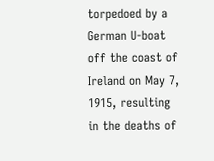torpedoed by a German U-boat off the coast of Ireland on May 7, 1915, resulting in the deaths of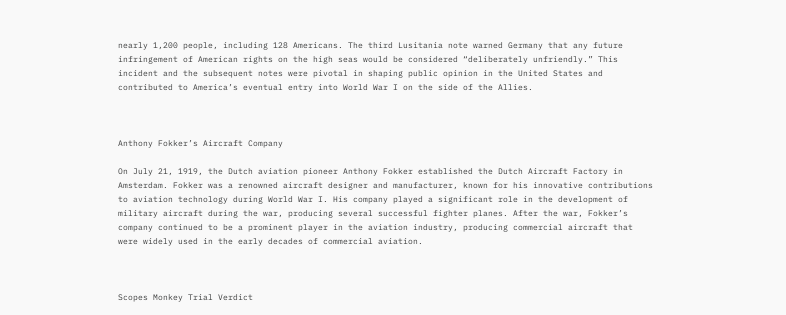nearly 1,200 people, including 128 Americans. The third Lusitania note warned Germany that any future infringement of American rights on the high seas would be considered “deliberately unfriendly.” This incident and the subsequent notes were pivotal in shaping public opinion in the United States and contributed to America’s eventual entry into World War I on the side of the Allies.



Anthony Fokker’s Aircraft Company

On July 21, 1919, the Dutch aviation pioneer Anthony Fokker established the Dutch Aircraft Factory in Amsterdam. Fokker was a renowned aircraft designer and manufacturer, known for his innovative contributions to aviation technology during World War I. His company played a significant role in the development of military aircraft during the war, producing several successful fighter planes. After the war, Fokker’s company continued to be a prominent player in the aviation industry, producing commercial aircraft that were widely used in the early decades of commercial aviation.



Scopes Monkey Trial Verdict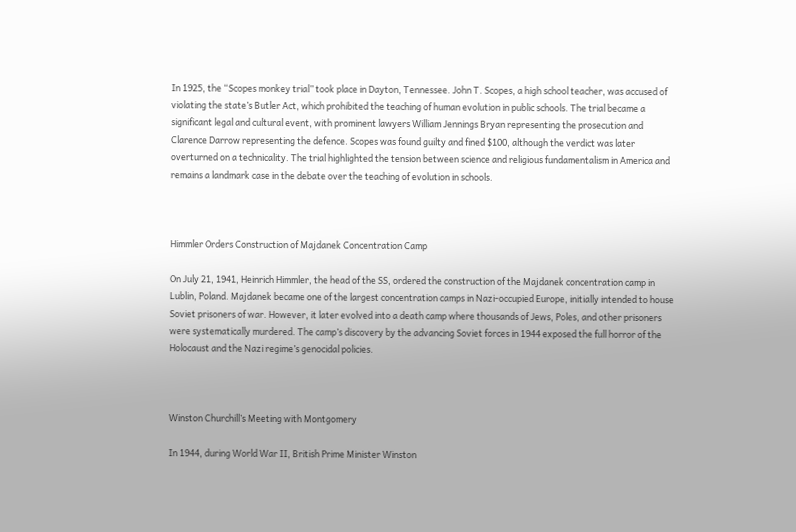In 1925, the “Scopes monkey trial” took place in Dayton, Tennessee. John T. Scopes, a high school teacher, was accused of violating the state’s Butler Act, which prohibited the teaching of human evolution in public schools. The trial became a significant legal and cultural event, with prominent lawyers William Jennings Bryan representing the prosecution and Clarence Darrow representing the defence. Scopes was found guilty and fined $100, although the verdict was later overturned on a technicality. The trial highlighted the tension between science and religious fundamentalism in America and remains a landmark case in the debate over the teaching of evolution in schools.



Himmler Orders Construction of Majdanek Concentration Camp

On July 21, 1941, Heinrich Himmler, the head of the SS, ordered the construction of the Majdanek concentration camp in Lublin, Poland. Majdanek became one of the largest concentration camps in Nazi-occupied Europe, initially intended to house Soviet prisoners of war. However, it later evolved into a death camp where thousands of Jews, Poles, and other prisoners were systematically murdered. The camp’s discovery by the advancing Soviet forces in 1944 exposed the full horror of the Holocaust and the Nazi regime’s genocidal policies.



Winston Churchill’s Meeting with Montgomery

In 1944, during World War II, British Prime Minister Winston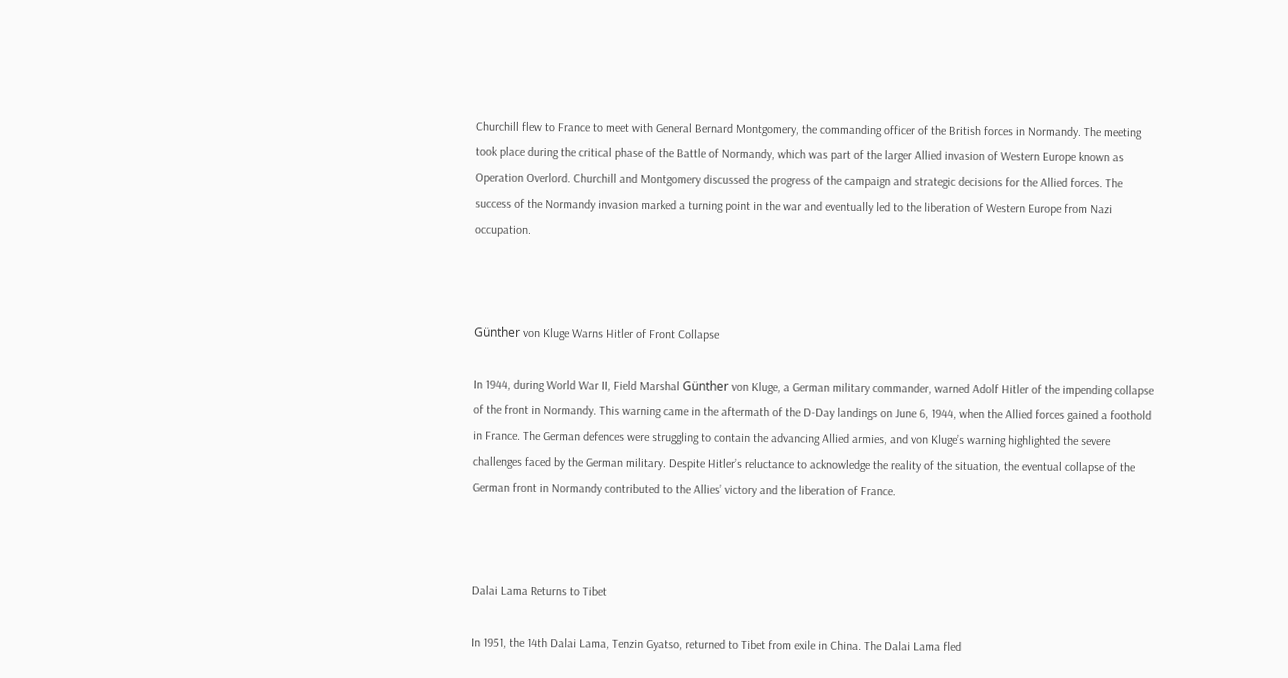Churchill flew to France to meet with General Bernard Montgomery, the commanding officer of the British forces in Normandy. The meeting took place during the critical phase of the Battle of Normandy, which was part of the larger Allied invasion of Western Europe known as Operation Overlord. Churchill and Montgomery discussed the progress of the campaign and strategic decisions for the Allied forces. The success of the Normandy invasion marked a turning point in the war and eventually led to the liberation of Western Europe from Nazi occupation.



Günther von Kluge Warns Hitler of Front Collapse

In 1944, during World War II, Field Marshal Günther von Kluge, a German military commander, warned Adolf Hitler of the impending collapse of the front in Normandy. This warning came in the aftermath of the D-Day landings on June 6, 1944, when the Allied forces gained a foothold in France. The German defences were struggling to contain the advancing Allied armies, and von Kluge’s warning highlighted the severe challenges faced by the German military. Despite Hitler’s reluctance to acknowledge the reality of the situation, the eventual collapse of the German front in Normandy contributed to the Allies’ victory and the liberation of France.



Dalai Lama Returns to Tibet

In 1951, the 14th Dalai Lama, Tenzin Gyatso, returned to Tibet from exile in China. The Dalai Lama fled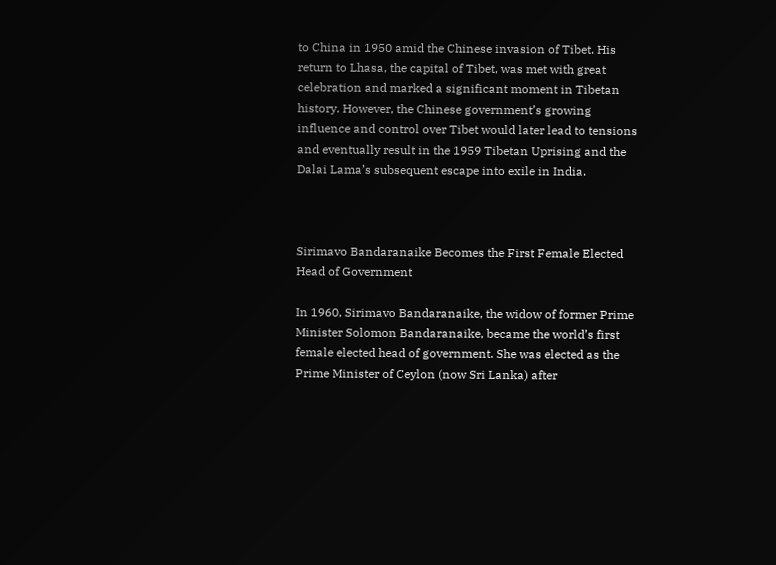to China in 1950 amid the Chinese invasion of Tibet. His return to Lhasa, the capital of Tibet, was met with great celebration and marked a significant moment in Tibetan history. However, the Chinese government’s growing influence and control over Tibet would later lead to tensions and eventually result in the 1959 Tibetan Uprising and the Dalai Lama’s subsequent escape into exile in India.



Sirimavo Bandaranaike Becomes the First Female Elected Head of Government

In 1960, Sirimavo Bandaranaike, the widow of former Prime Minister Solomon Bandaranaike, became the world’s first female elected head of government. She was elected as the Prime Minister of Ceylon (now Sri Lanka) after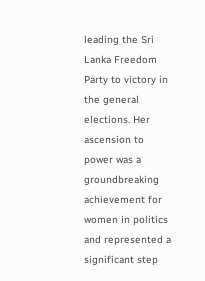leading the Sri Lanka Freedom Party to victory in the general elections. Her ascension to power was a groundbreaking achievement for women in politics and represented a significant step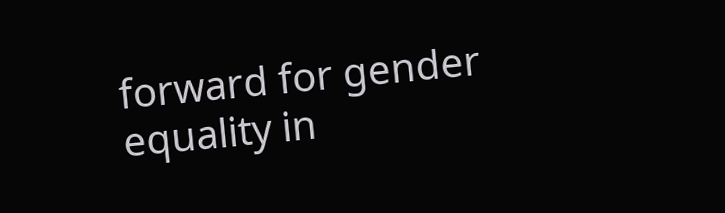forward for gender equality in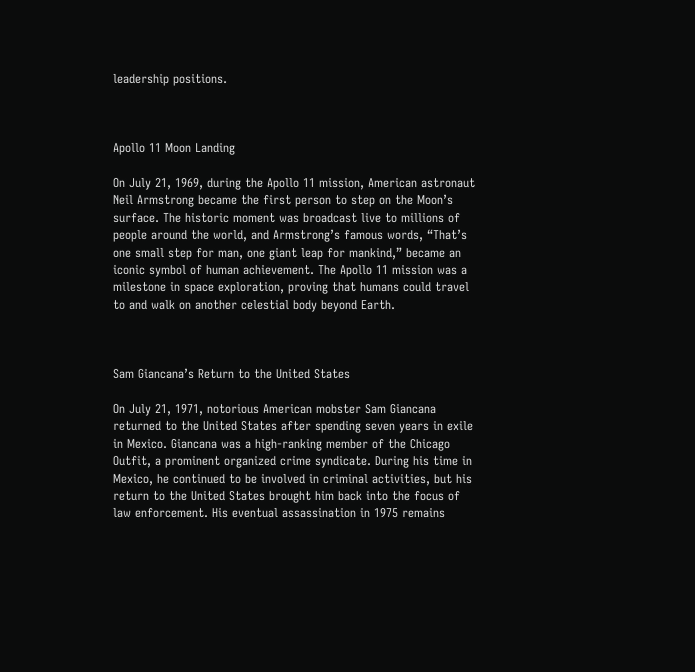leadership positions.



Apollo 11 Moon Landing

On July 21, 1969, during the Apollo 11 mission, American astronaut Neil Armstrong became the first person to step on the Moon’s surface. The historic moment was broadcast live to millions of people around the world, and Armstrong’s famous words, “That’s one small step for man, one giant leap for mankind,” became an iconic symbol of human achievement. The Apollo 11 mission was a milestone in space exploration, proving that humans could travel to and walk on another celestial body beyond Earth.



Sam Giancana’s Return to the United States

On July 21, 1971, notorious American mobster Sam Giancana returned to the United States after spending seven years in exile in Mexico. Giancana was a high-ranking member of the Chicago Outfit, a prominent organized crime syndicate. During his time in Mexico, he continued to be involved in criminal activities, but his return to the United States brought him back into the focus of law enforcement. His eventual assassination in 1975 remains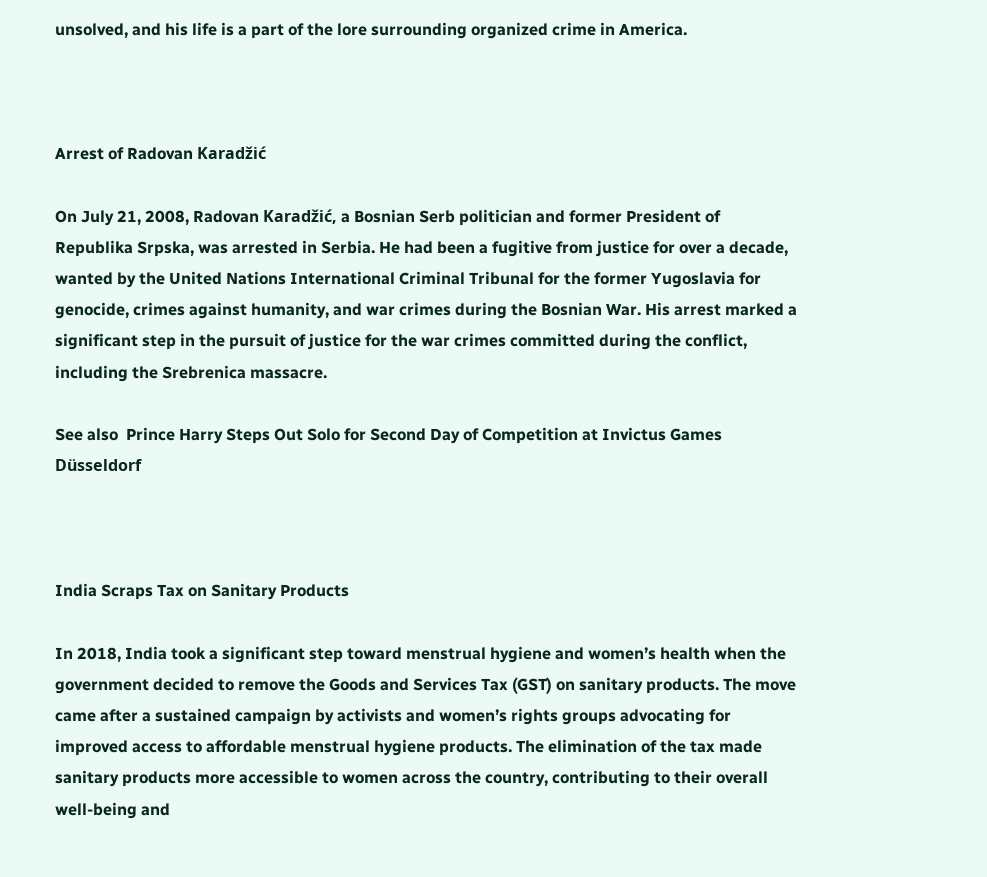unsolved, and his life is a part of the lore surrounding organized crime in America.



Arrest of Radovan Karadžić

On July 21, 2008, Radovan Karadžić, a Bosnian Serb politician and former President of Republika Srpska, was arrested in Serbia. He had been a fugitive from justice for over a decade, wanted by the United Nations International Criminal Tribunal for the former Yugoslavia for genocide, crimes against humanity, and war crimes during the Bosnian War. His arrest marked a significant step in the pursuit of justice for the war crimes committed during the conflict, including the Srebrenica massacre.

See also  Prince Harry Steps Out Solo for Second Day of Competition at Invictus Games Düsseldorf



India Scraps Tax on Sanitary Products

In 2018, India took a significant step toward menstrual hygiene and women’s health when the government decided to remove the Goods and Services Tax (GST) on sanitary products. The move came after a sustained campaign by activists and women’s rights groups advocating for improved access to affordable menstrual hygiene products. The elimination of the tax made sanitary products more accessible to women across the country, contributing to their overall well-being and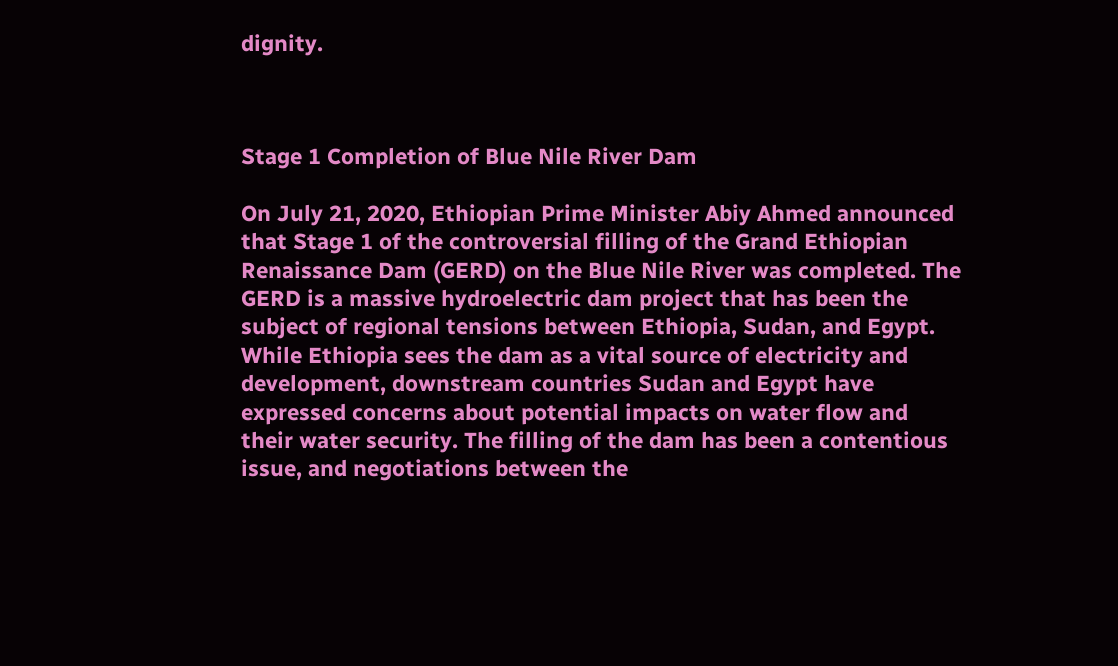dignity.



Stage 1 Completion of Blue Nile River Dam

On July 21, 2020, Ethiopian Prime Minister Abiy Ahmed announced that Stage 1 of the controversial filling of the Grand Ethiopian Renaissance Dam (GERD) on the Blue Nile River was completed. The GERD is a massive hydroelectric dam project that has been the subject of regional tensions between Ethiopia, Sudan, and Egypt. While Ethiopia sees the dam as a vital source of electricity and development, downstream countries Sudan and Egypt have expressed concerns about potential impacts on water flow and their water security. The filling of the dam has been a contentious issue, and negotiations between the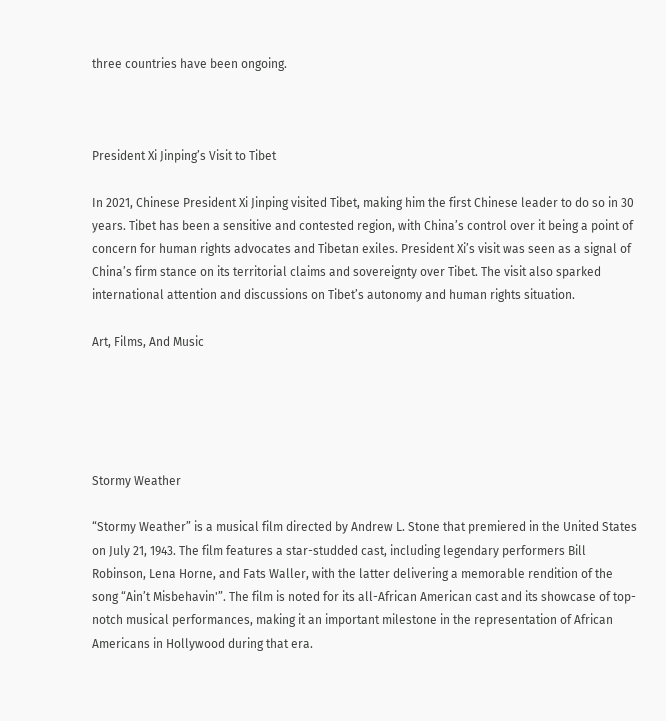three countries have been ongoing.



President Xi Jinping’s Visit to Tibet

In 2021, Chinese President Xi Jinping visited Tibet, making him the first Chinese leader to do so in 30 years. Tibet has been a sensitive and contested region, with China’s control over it being a point of concern for human rights advocates and Tibetan exiles. President Xi’s visit was seen as a signal of China’s firm stance on its territorial claims and sovereignty over Tibet. The visit also sparked international attention and discussions on Tibet’s autonomy and human rights situation.

Art, Films, And Music





Stormy Weather

“Stormy Weather” is a musical film directed by Andrew L. Stone that premiered in the United States on July 21, 1943. The film features a star-studded cast, including legendary performers Bill Robinson, Lena Horne, and Fats Waller, with the latter delivering a memorable rendition of the song “Ain’t Misbehavin'”. The film is noted for its all-African American cast and its showcase of top-notch musical performances, making it an important milestone in the representation of African Americans in Hollywood during that era.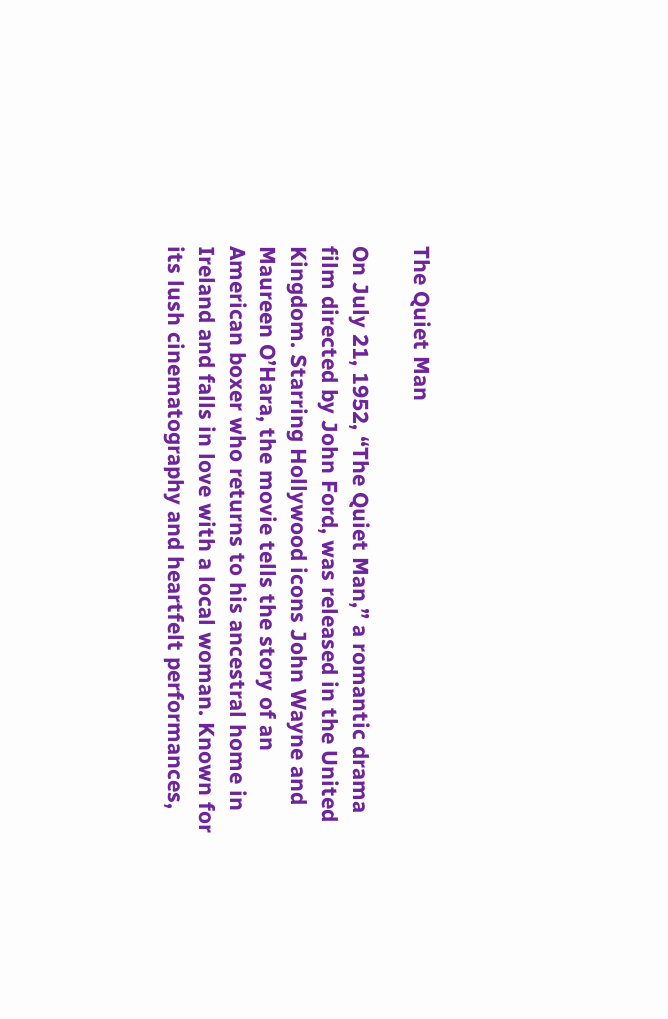The Quiet Man

On July 21, 1952, “The Quiet Man,” a romantic drama film directed by John Ford, was released in the United Kingdom. Starring Hollywood icons John Wayne and Maureen O’Hara, the movie tells the story of an American boxer who returns to his ancestral home in Ireland and falls in love with a local woman. Known for its lush cinematography and heartfelt performances,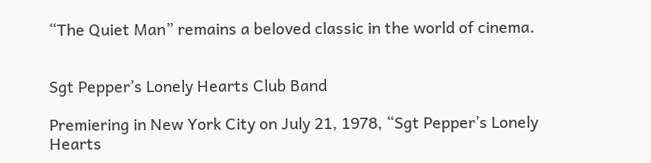“The Quiet Man” remains a beloved classic in the world of cinema.


Sgt Pepper’s Lonely Hearts Club Band

Premiering in New York City on July 21, 1978, “Sgt Pepper’s Lonely Hearts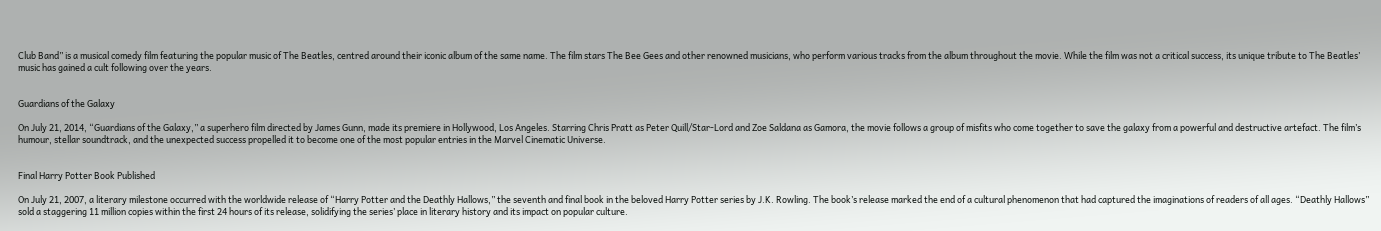Club Band” is a musical comedy film featuring the popular music of The Beatles, centred around their iconic album of the same name. The film stars The Bee Gees and other renowned musicians, who perform various tracks from the album throughout the movie. While the film was not a critical success, its unique tribute to The Beatles’ music has gained a cult following over the years.


Guardians of the Galaxy

On July 21, 2014, “Guardians of the Galaxy,” a superhero film directed by James Gunn, made its premiere in Hollywood, Los Angeles. Starring Chris Pratt as Peter Quill/Star-Lord and Zoe Saldana as Gamora, the movie follows a group of misfits who come together to save the galaxy from a powerful and destructive artefact. The film’s humour, stellar soundtrack, and the unexpected success propelled it to become one of the most popular entries in the Marvel Cinematic Universe.


Final Harry Potter Book Published

On July 21, 2007, a literary milestone occurred with the worldwide release of “Harry Potter and the Deathly Hallows,” the seventh and final book in the beloved Harry Potter series by J.K. Rowling. The book’s release marked the end of a cultural phenomenon that had captured the imaginations of readers of all ages. “Deathly Hallows” sold a staggering 11 million copies within the first 24 hours of its release, solidifying the series’ place in literary history and its impact on popular culture.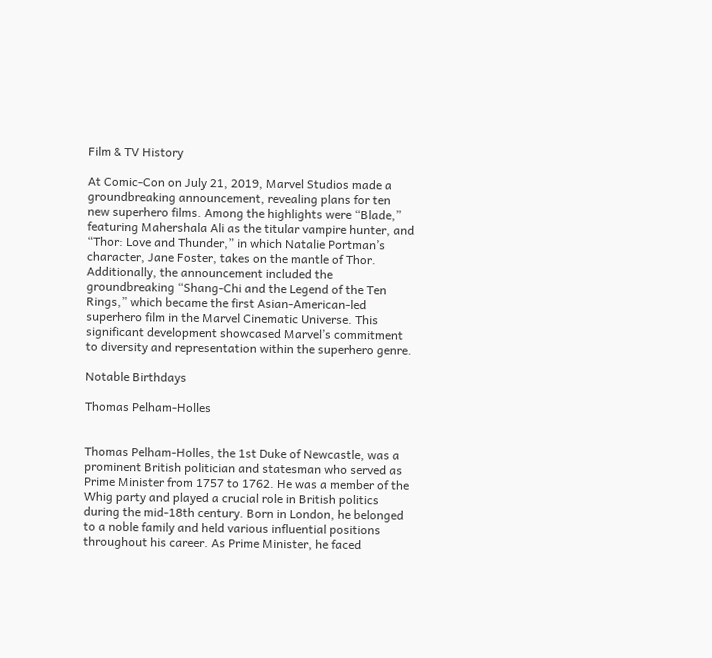Film & TV History

At Comic-Con on July 21, 2019, Marvel Studios made a groundbreaking announcement, revealing plans for ten new superhero films. Among the highlights were “Blade,” featuring Mahershala Ali as the titular vampire hunter, and “Thor: Love and Thunder,” in which Natalie Portman’s character, Jane Foster, takes on the mantle of Thor. Additionally, the announcement included the groundbreaking “Shang-Chi and the Legend of the Ten Rings,” which became the first Asian-American-led superhero film in the Marvel Cinematic Universe. This significant development showcased Marvel’s commitment to diversity and representation within the superhero genre.

Notable Birthdays

Thomas Pelham-Holles


Thomas Pelham-Holles, the 1st Duke of Newcastle, was a prominent British politician and statesman who served as Prime Minister from 1757 to 1762. He was a member of the Whig party and played a crucial role in British politics during the mid-18th century. Born in London, he belonged to a noble family and held various influential positions throughout his career. As Prime Minister, he faced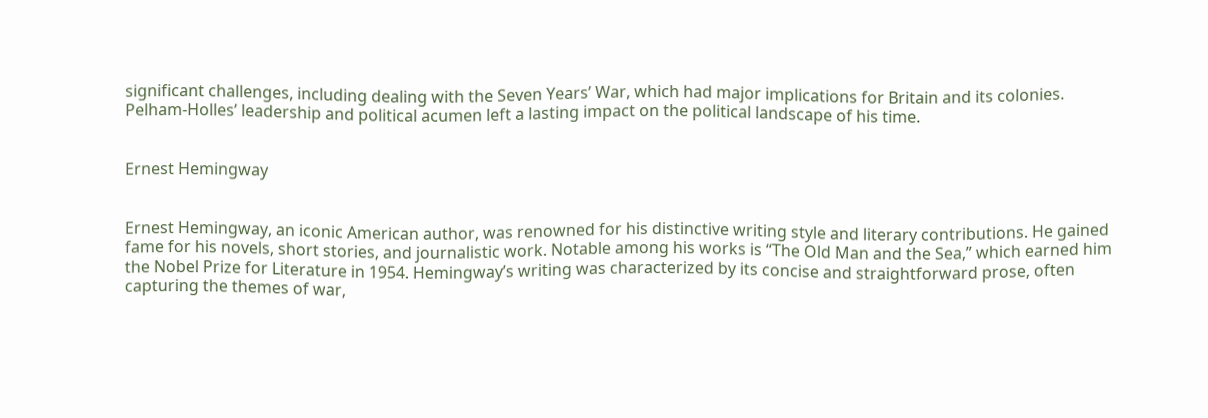significant challenges, including dealing with the Seven Years’ War, which had major implications for Britain and its colonies. Pelham-Holles’ leadership and political acumen left a lasting impact on the political landscape of his time.


Ernest Hemingway


Ernest Hemingway, an iconic American author, was renowned for his distinctive writing style and literary contributions. He gained fame for his novels, short stories, and journalistic work. Notable among his works is “The Old Man and the Sea,” which earned him the Nobel Prize for Literature in 1954. Hemingway’s writing was characterized by its concise and straightforward prose, often capturing the themes of war,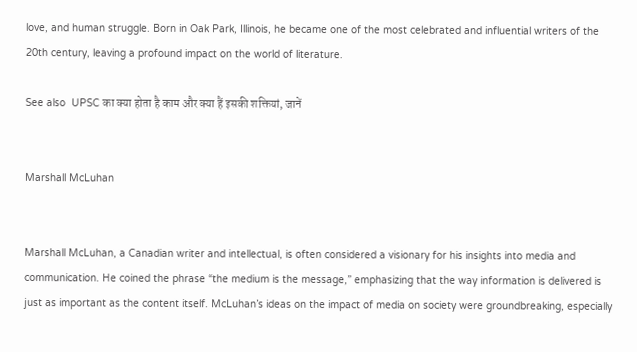love, and human struggle. Born in Oak Park, Illinois, he became one of the most celebrated and influential writers of the 20th century, leaving a profound impact on the world of literature.

See also  UPSC का क्या होता है काम और क्या हैं इसकी शक्तियां, जानें


Marshall McLuhan


Marshall McLuhan, a Canadian writer and intellectual, is often considered a visionary for his insights into media and communication. He coined the phrase “the medium is the message,” emphasizing that the way information is delivered is just as important as the content itself. McLuhan’s ideas on the impact of media on society were groundbreaking, especially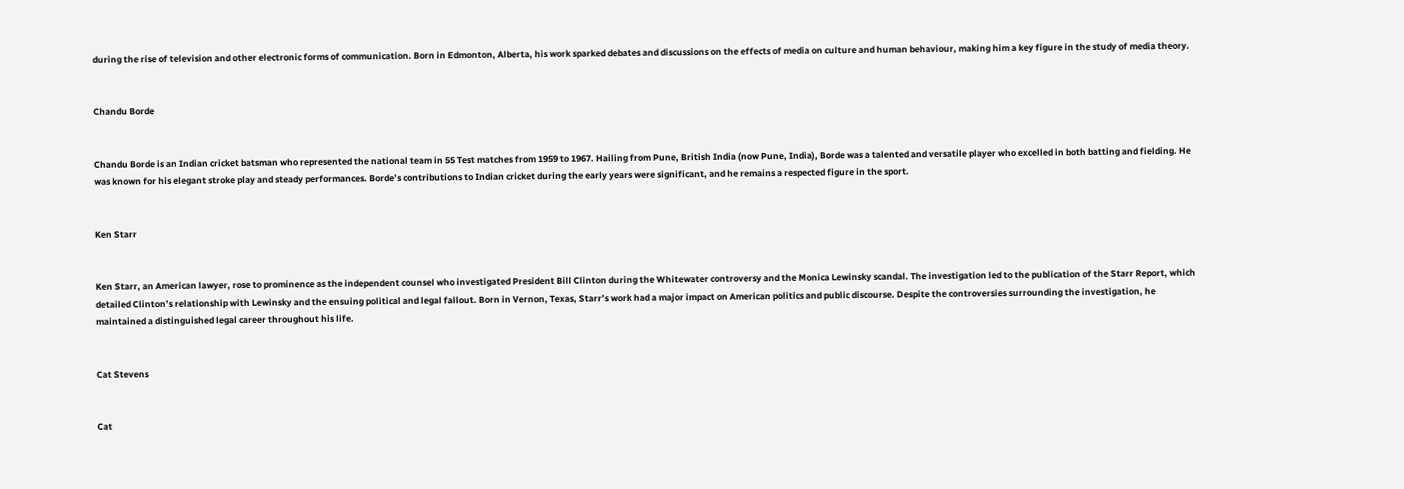during the rise of television and other electronic forms of communication. Born in Edmonton, Alberta, his work sparked debates and discussions on the effects of media on culture and human behaviour, making him a key figure in the study of media theory.


Chandu Borde


Chandu Borde is an Indian cricket batsman who represented the national team in 55 Test matches from 1959 to 1967. Hailing from Pune, British India (now Pune, India), Borde was a talented and versatile player who excelled in both batting and fielding. He was known for his elegant stroke play and steady performances. Borde’s contributions to Indian cricket during the early years were significant, and he remains a respected figure in the sport.


Ken Starr


Ken Starr, an American lawyer, rose to prominence as the independent counsel who investigated President Bill Clinton during the Whitewater controversy and the Monica Lewinsky scandal. The investigation led to the publication of the Starr Report, which detailed Clinton’s relationship with Lewinsky and the ensuing political and legal fallout. Born in Vernon, Texas, Starr’s work had a major impact on American politics and public discourse. Despite the controversies surrounding the investigation, he maintained a distinguished legal career throughout his life.


Cat Stevens


Cat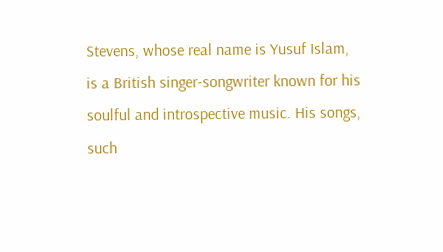Stevens, whose real name is Yusuf Islam, is a British singer-songwriter known for his soulful and introspective music. His songs, such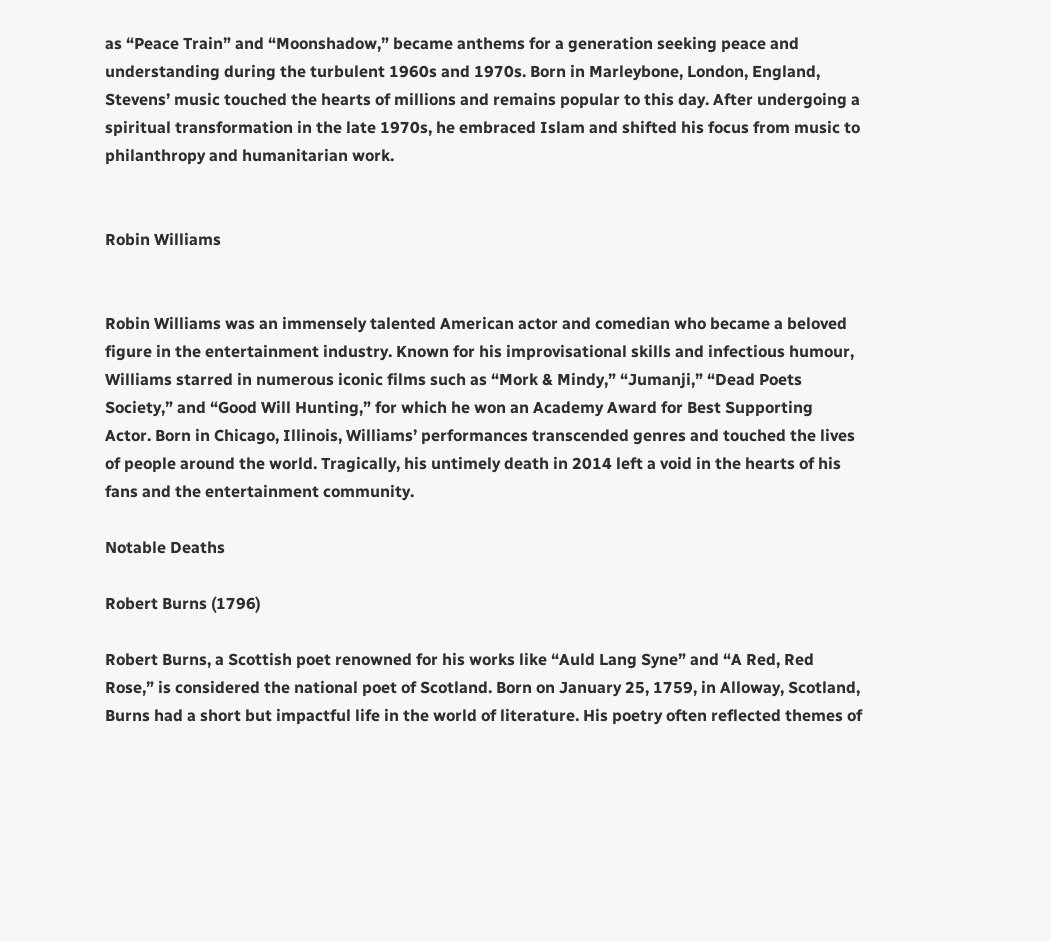as “Peace Train” and “Moonshadow,” became anthems for a generation seeking peace and understanding during the turbulent 1960s and 1970s. Born in Marleybone, London, England, Stevens’ music touched the hearts of millions and remains popular to this day. After undergoing a spiritual transformation in the late 1970s, he embraced Islam and shifted his focus from music to philanthropy and humanitarian work.


Robin Williams


Robin Williams was an immensely talented American actor and comedian who became a beloved figure in the entertainment industry. Known for his improvisational skills and infectious humour, Williams starred in numerous iconic films such as “Mork & Mindy,” “Jumanji,” “Dead Poets Society,” and “Good Will Hunting,” for which he won an Academy Award for Best Supporting Actor. Born in Chicago, Illinois, Williams’ performances transcended genres and touched the lives of people around the world. Tragically, his untimely death in 2014 left a void in the hearts of his fans and the entertainment community.

Notable Deaths

Robert Burns (1796)

Robert Burns, a Scottish poet renowned for his works like “Auld Lang Syne” and “A Red, Red Rose,” is considered the national poet of Scotland. Born on January 25, 1759, in Alloway, Scotland, Burns had a short but impactful life in the world of literature. His poetry often reflected themes of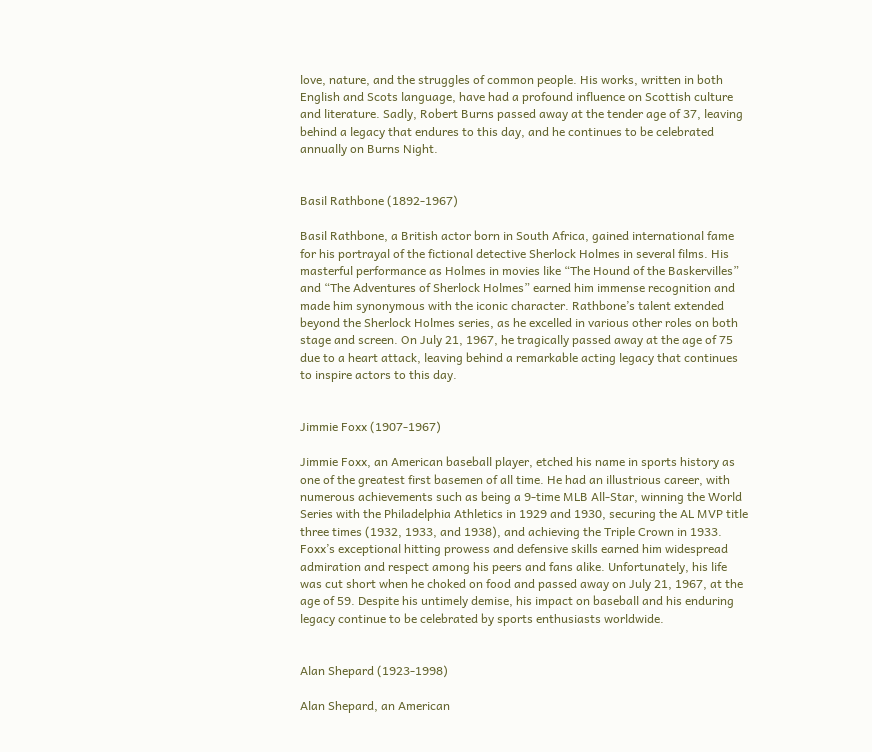love, nature, and the struggles of common people. His works, written in both English and Scots language, have had a profound influence on Scottish culture and literature. Sadly, Robert Burns passed away at the tender age of 37, leaving behind a legacy that endures to this day, and he continues to be celebrated annually on Burns Night.


Basil Rathbone (1892-1967)

Basil Rathbone, a British actor born in South Africa, gained international fame for his portrayal of the fictional detective Sherlock Holmes in several films. His masterful performance as Holmes in movies like “The Hound of the Baskervilles” and “The Adventures of Sherlock Holmes” earned him immense recognition and made him synonymous with the iconic character. Rathbone’s talent extended beyond the Sherlock Holmes series, as he excelled in various other roles on both stage and screen. On July 21, 1967, he tragically passed away at the age of 75 due to a heart attack, leaving behind a remarkable acting legacy that continues to inspire actors to this day.


Jimmie Foxx (1907-1967)

Jimmie Foxx, an American baseball player, etched his name in sports history as one of the greatest first basemen of all time. He had an illustrious career, with numerous achievements such as being a 9-time MLB All-Star, winning the World Series with the Philadelphia Athletics in 1929 and 1930, securing the AL MVP title three times (1932, 1933, and 1938), and achieving the Triple Crown in 1933. Foxx’s exceptional hitting prowess and defensive skills earned him widespread admiration and respect among his peers and fans alike. Unfortunately, his life was cut short when he choked on food and passed away on July 21, 1967, at the age of 59. Despite his untimely demise, his impact on baseball and his enduring legacy continue to be celebrated by sports enthusiasts worldwide.


Alan Shepard (1923-1998)

Alan Shepard, an American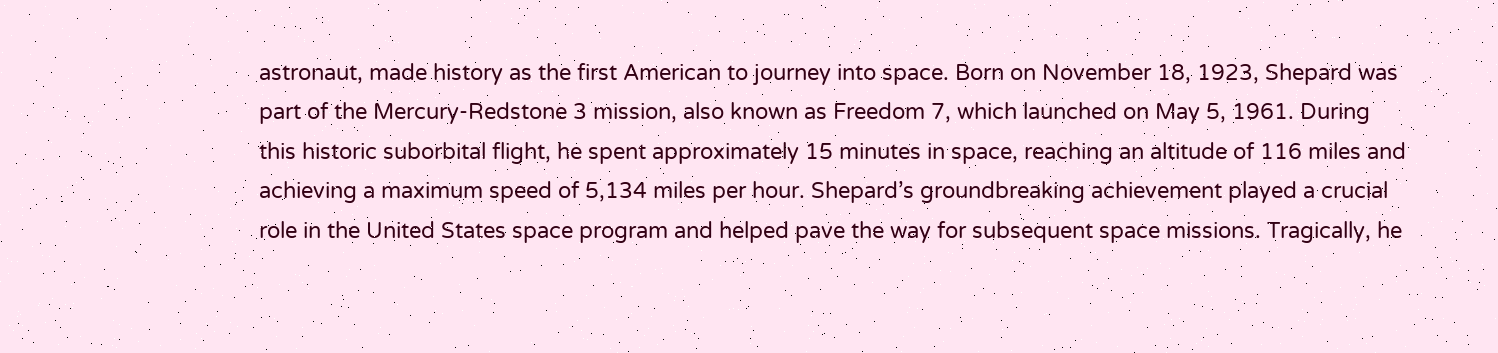astronaut, made history as the first American to journey into space. Born on November 18, 1923, Shepard was part of the Mercury-Redstone 3 mission, also known as Freedom 7, which launched on May 5, 1961. During this historic suborbital flight, he spent approximately 15 minutes in space, reaching an altitude of 116 miles and achieving a maximum speed of 5,134 miles per hour. Shepard’s groundbreaking achievement played a crucial role in the United States space program and helped pave the way for subsequent space missions. Tragically, he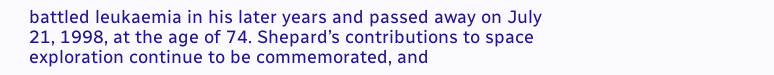battled leukaemia in his later years and passed away on July 21, 1998, at the age of 74. Shepard’s contributions to space exploration continue to be commemorated, and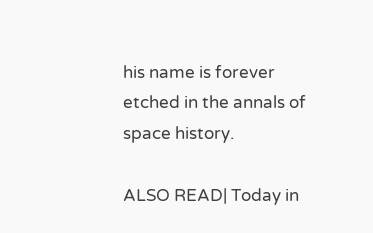his name is forever etched in the annals of space history.

ALSO READ| Today in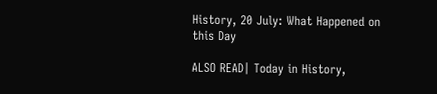History, 20 July: What Happened on this Day

ALSO READ| Today in History,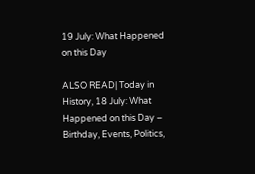19 July: What Happened on this Day

ALSO READ| Today in History, 18 July: What Happened on this Day – Birthday, Events, Politics,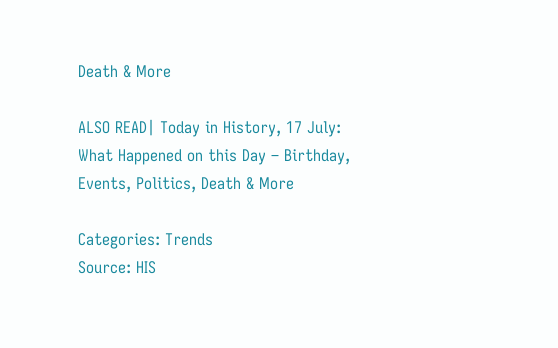Death & More

ALSO READ| Today in History, 17 July: What Happened on this Day – Birthday, Events, Politics, Death & More

Categories: Trends
Source: HIS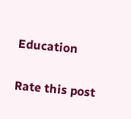Education

Rate this post